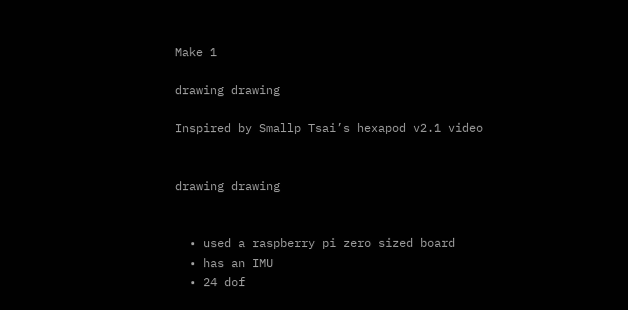Make 1

drawing drawing

Inspired by Smallp Tsai’s hexapod v2.1 video


drawing drawing


  • used a raspberry pi zero sized board
  • has an IMU
  • 24 dof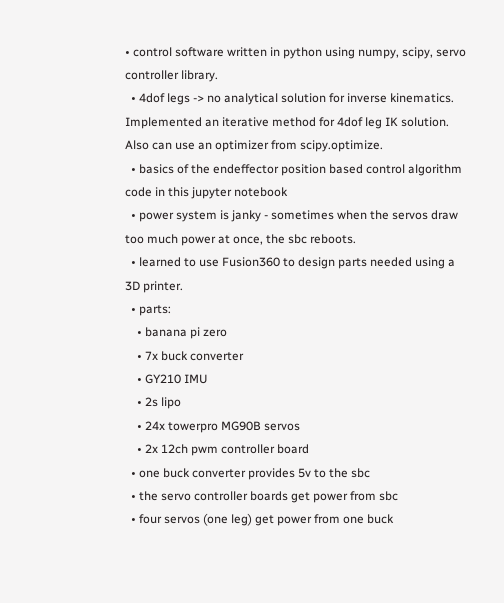• control software written in python using numpy, scipy, servo controller library.
  • 4dof legs -> no analytical solution for inverse kinematics. Implemented an iterative method for 4dof leg IK solution. Also can use an optimizer from scipy.optimize.
  • basics of the endeffector position based control algorithm code in this jupyter notebook
  • power system is janky - sometimes when the servos draw too much power at once, the sbc reboots.
  • learned to use Fusion360 to design parts needed using a 3D printer.
  • parts:
    • banana pi zero
    • 7x buck converter
    • GY210 IMU
    • 2s lipo
    • 24x towerpro MG90B servos
    • 2x 12ch pwm controller board
  • one buck converter provides 5v to the sbc
  • the servo controller boards get power from sbc
  • four servos (one leg) get power from one buck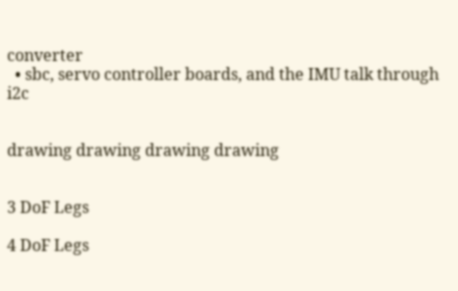converter
  • sbc, servo controller boards, and the IMU talk through i2c


drawing drawing drawing drawing


3 DoF Legs

4 DoF Legs